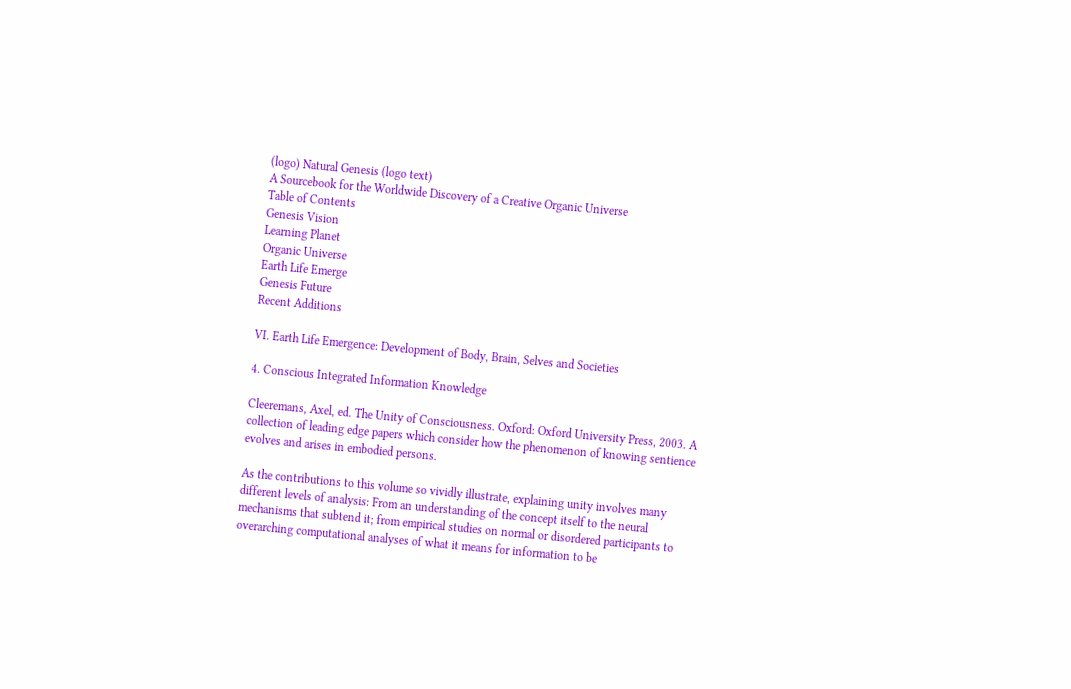(logo) Natural Genesis (logo text)
A Sourcebook for the Worldwide Discovery of a Creative Organic Universe
Table of Contents
Genesis Vision
Learning Planet
Organic Universe
Earth Life Emerge
Genesis Future
Recent Additions

VI. Earth Life Emergence: Development of Body, Brain, Selves and Societies

4. Conscious Integrated Information Knowledge

Cleeremans, Axel, ed. The Unity of Consciousness. Oxford: Oxford University Press, 2003. A collection of leading edge papers which consider how the phenomenon of knowing sentience evolves and arises in embodied persons.

As the contributions to this volume so vividly illustrate, explaining unity involves many different levels of analysis: From an understanding of the concept itself to the neural mechanisms that subtend it; from empirical studies on normal or disordered participants to overarching computational analyses of what it means for information to be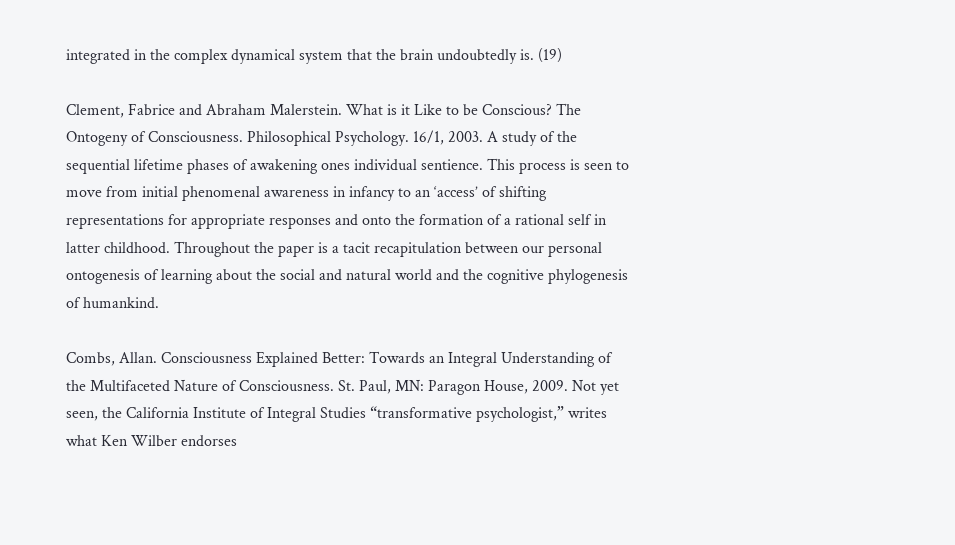integrated in the complex dynamical system that the brain undoubtedly is. (19)

Clement, Fabrice and Abraham Malerstein. What is it Like to be Conscious? The Ontogeny of Consciousness. Philosophical Psychology. 16/1, 2003. A study of the sequential lifetime phases of awakening ones individual sentience. This process is seen to move from initial phenomenal awareness in infancy to an ‘access’ of shifting representations for appropriate responses and onto the formation of a rational self in latter childhood. Throughout the paper is a tacit recapitulation between our personal ontogenesis of learning about the social and natural world and the cognitive phylogenesis of humankind.

Combs, Allan. Consciousness Explained Better: Towards an Integral Understanding of the Multifaceted Nature of Consciousness. St. Paul, MN: Paragon House, 2009. Not yet seen, the California Institute of Integral Studies “transformative psychologist,” writes what Ken Wilber endorses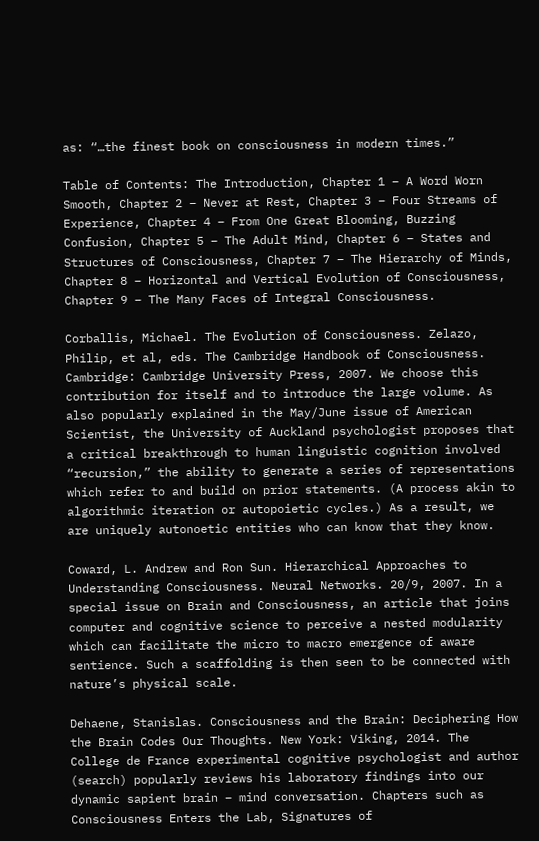as: “…the finest book on consciousness in modern times.”

Table of Contents: The Introduction, Chapter 1 – A Word Worn Smooth, Chapter 2 – Never at Rest, Chapter 3 – Four Streams of Experience, Chapter 4 – From One Great Blooming, Buzzing Confusion, Chapter 5 – The Adult Mind, Chapter 6 – States and Structures of Consciousness, Chapter 7 – The Hierarchy of Minds, Chapter 8 – Horizontal and Vertical Evolution of Consciousness, Chapter 9 – The Many Faces of Integral Consciousness.

Corballis, Michael. The Evolution of Consciousness. Zelazo, Philip, et al, eds. The Cambridge Handbook of Consciousness. Cambridge: Cambridge University Press, 2007. We choose this contribution for itself and to introduce the large volume. As also popularly explained in the May/June issue of American Scientist, the University of Auckland psychologist proposes that a critical breakthrough to human linguistic cognition involved “recursion,” the ability to generate a series of representations which refer to and build on prior statements. (A process akin to algorithmic iteration or autopoietic cycles.) As a result, we are uniquely autonoetic entities who can know that they know.

Coward, L. Andrew and Ron Sun. Hierarchical Approaches to Understanding Consciousness. Neural Networks. 20/9, 2007. In a special issue on Brain and Consciousness, an article that joins computer and cognitive science to perceive a nested modularity which can facilitate the micro to macro emergence of aware sentience. Such a scaffolding is then seen to be connected with nature’s physical scale.

Dehaene, Stanislas. Consciousness and the Brain: Deciphering How the Brain Codes Our Thoughts. New York: Viking, 2014. The College de France experimental cognitive psychologist and author (search) popularly reviews his laboratory findings into our dynamic sapient brain – mind conversation. Chapters such as Consciousness Enters the Lab, Signatures of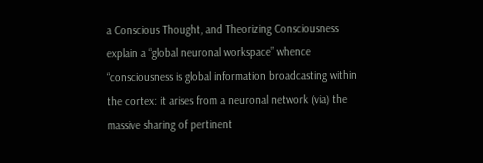a Conscious Thought, and Theorizing Consciousness explain a “global neuronal workspace” whence “consciousness is global information broadcasting within the cortex: it arises from a neuronal network (via) the massive sharing of pertinent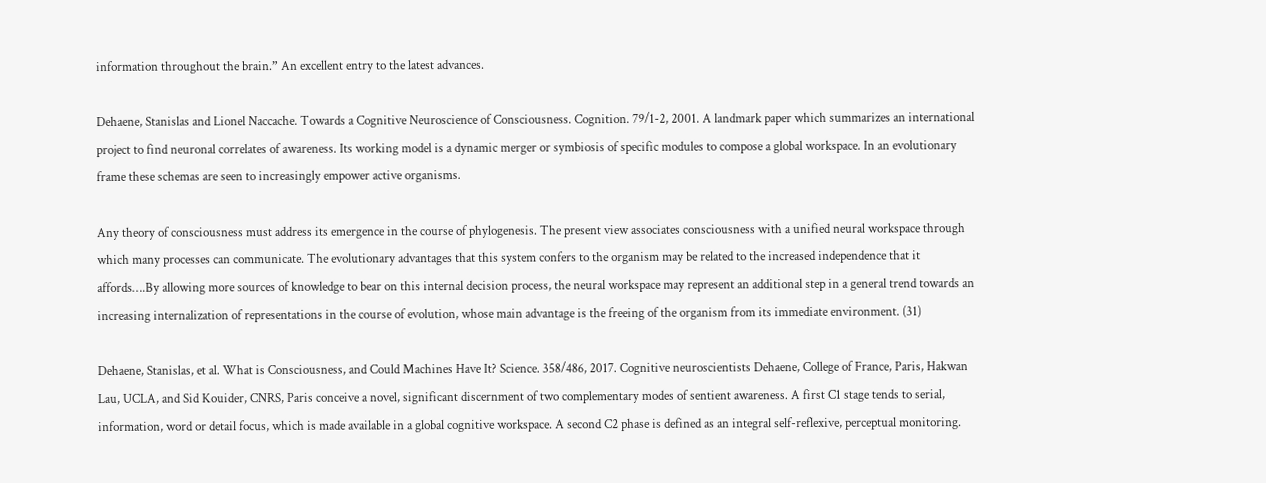information throughout the brain.” An excellent entry to the latest advances.

Dehaene, Stanislas and Lionel Naccache. Towards a Cognitive Neuroscience of Consciousness. Cognition. 79/1-2, 2001. A landmark paper which summarizes an international project to find neuronal correlates of awareness. Its working model is a dynamic merger or symbiosis of specific modules to compose a global workspace. In an evolutionary frame these schemas are seen to increasingly empower active organisms.

Any theory of consciousness must address its emergence in the course of phylogenesis. The present view associates consciousness with a unified neural workspace through which many processes can communicate. The evolutionary advantages that this system confers to the organism may be related to the increased independence that it affords….By allowing more sources of knowledge to bear on this internal decision process, the neural workspace may represent an additional step in a general trend towards an increasing internalization of representations in the course of evolution, whose main advantage is the freeing of the organism from its immediate environment. (31)

Dehaene, Stanislas, et al. What is Consciousness, and Could Machines Have It? Science. 358/486, 2017. Cognitive neuroscientists Dehaene, College of France, Paris, Hakwan Lau, UCLA, and Sid Kouider, CNRS, Paris conceive a novel, significant discernment of two complementary modes of sentient awareness. A first C1 stage tends to serial, information, word or detail focus, which is made available in a global cognitive workspace. A second C2 phase is defined as an integral self-reflexive, perceptual monitoring.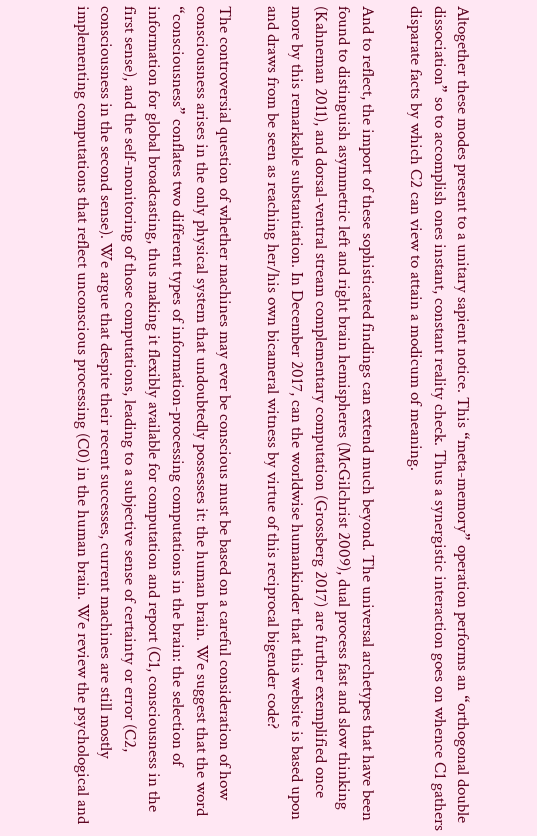Altogether these modes present to a unitary sapient notice. This “meta-memory” operation performs an “orthogonal double dissociation” so to accomplish ones instant, constant reality check. Thus a synergistic interaction goes on whence C1 gathers disparate facts by which C2 can view to attain a modicum of meaning.

And to reflect, the import of these sophisticated findings can extend much beyond. The universal archetypes that have been found to distinguish asymmetric left and right brain hemispheres (McGilchrist 2009), dual process fast and slow thinking (Kahneman 2011), and dorsal-ventral stream complementary computation (Grossberg 2017) are further exemplified once more by this remarkable substantiation. In December 2017, can the worldwise humankinder that this website is based upon and draws from be seen as reaching her/his own bicameral witness by virtue of this reciprocal bigender code?

The controversial question of whether machines may ever be conscious must be based on a careful consideration of how consciousness arises in the only physical system that undoubtedly possesses it: the human brain. We suggest that the word “consciousness” conflates two different types of information-processing computations in the brain: the selection of information for global broadcasting, thus making it flexibly available for computation and report (C1, consciousness in the first sense), and the self-monitoring of those computations, leading to a subjective sense of certainty or error (C2, consciousness in the second sense). We argue that despite their recent successes, current machines are still mostly implementing computations that reflect unconscious processing (C0) in the human brain. We review the psychological and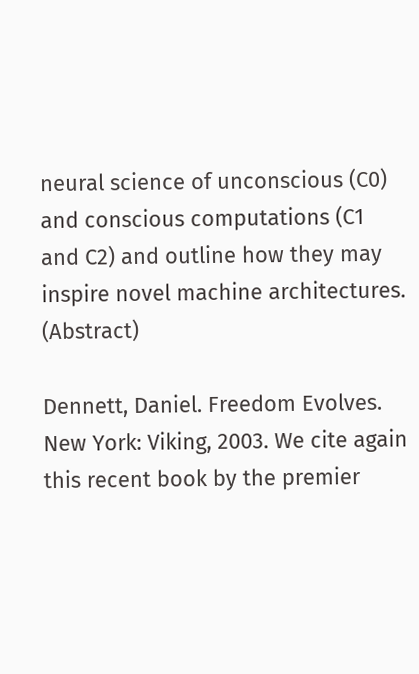neural science of unconscious (C0) and conscious computations (C1 and C2) and outline how they may inspire novel machine architectures. (Abstract)

Dennett, Daniel. Freedom Evolves. New York: Viking, 2003. We cite again this recent book by the premier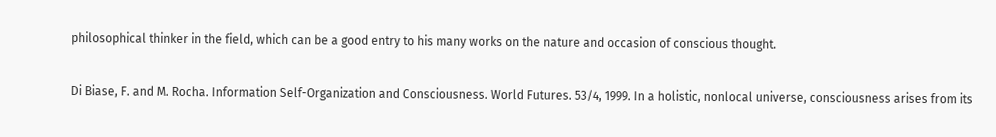philosophical thinker in the field, which can be a good entry to his many works on the nature and occasion of conscious thought.

Di Biase, F. and M. Rocha. Information Self-Organization and Consciousness. World Futures. 53/4, 1999. In a holistic, nonlocal universe, consciousness arises from its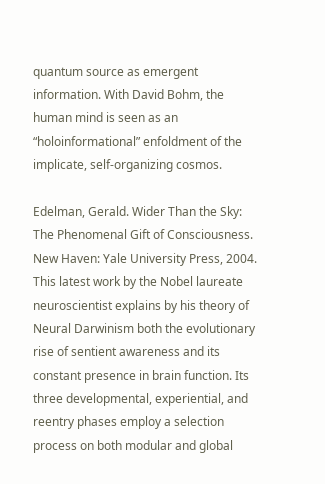quantum source as emergent information. With David Bohm, the human mind is seen as an “holoinformational” enfoldment of the implicate, self-organizing cosmos.

Edelman, Gerald. Wider Than the Sky: The Phenomenal Gift of Consciousness. New Haven: Yale University Press, 2004. This latest work by the Nobel laureate neuroscientist explains by his theory of Neural Darwinism both the evolutionary rise of sentient awareness and its constant presence in brain function. Its three developmental, experiential, and reentry phases employ a selection process on both modular and global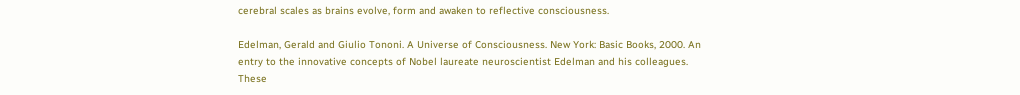cerebral scales as brains evolve, form and awaken to reflective consciousness.

Edelman, Gerald and Giulio Tononi. A Universe of Consciousness. New York: Basic Books, 2000. An entry to the innovative concepts of Nobel laureate neuroscientist Edelman and his colleagues. These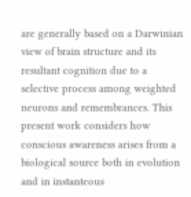are generally based on a Darwinian view of brain structure and its resultant cognition due to a selective process among weighted neurons and remembrances. This present work considers how conscious awareness arises from a biological source both in evolution and in instanteous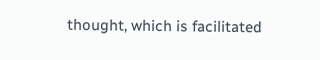thought, which is facilitated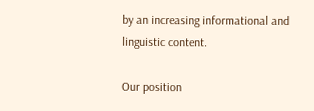by an increasing informational and linguistic content.

Our position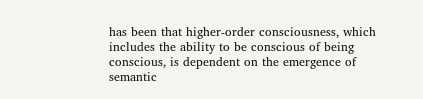has been that higher-order consciousness, which includes the ability to be conscious of being conscious, is dependent on the emergence of semantic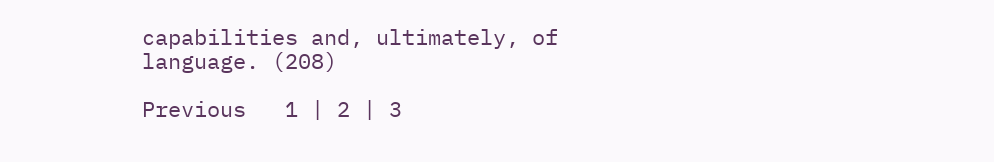capabilities and, ultimately, of language. (208)

Previous   1 | 2 | 3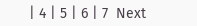| 4 | 5 | 6 | 7  Next